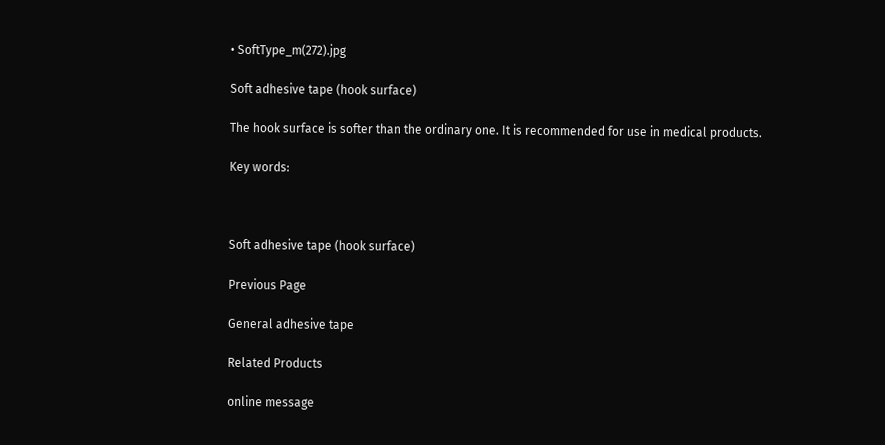• SoftType_m(272).jpg

Soft adhesive tape (hook surface)

The hook surface is softer than the ordinary one. It is recommended for use in medical products.

Key words:



Soft adhesive tape (hook surface)

Previous Page

General adhesive tape

Related Products

online message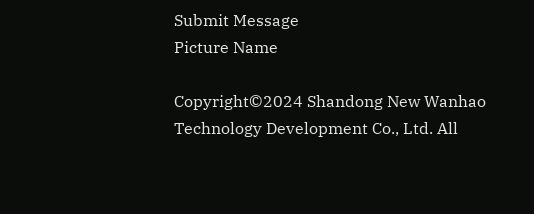Submit Message
Picture Name

Copyright©2024 Shandong New Wanhao Technology Development Co., Ltd. All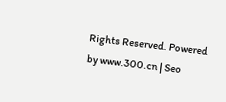Rights Reserved. Powered by www.300.cn | Seo